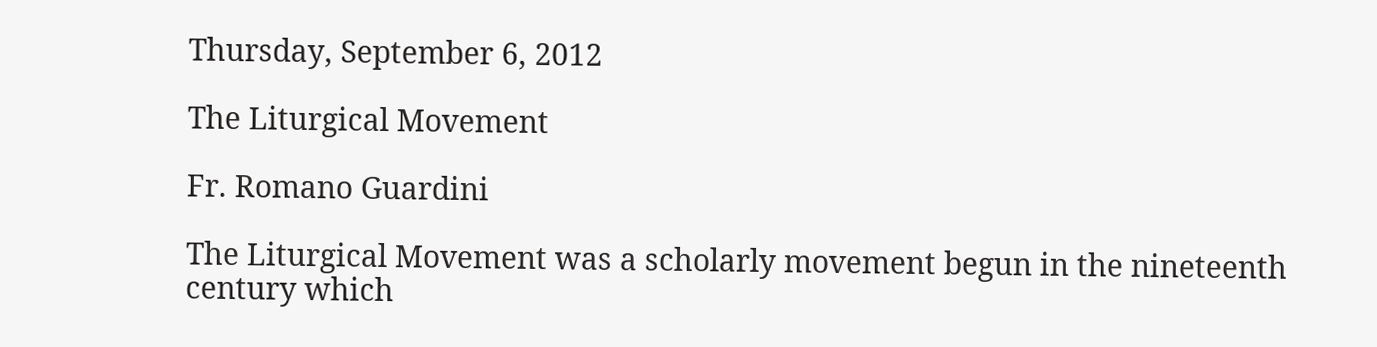Thursday, September 6, 2012

The Liturgical Movement

Fr. Romano Guardini

The Liturgical Movement was a scholarly movement begun in the nineteenth century which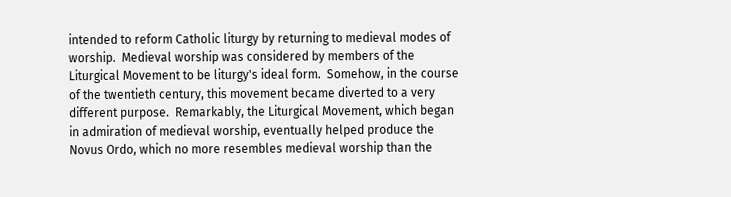intended to reform Catholic liturgy by returning to medieval modes of worship.  Medieval worship was considered by members of the Liturgical Movement to be liturgy's ideal form.  Somehow, in the course of the twentieth century, this movement became diverted to a very different purpose.  Remarkably, the Liturgical Movement, which began in admiration of medieval worship, eventually helped produce the Novus Ordo, which no more resembles medieval worship than the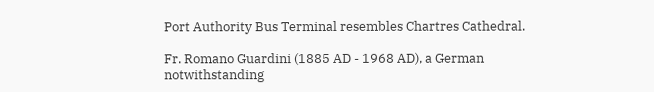Port Authority Bus Terminal resembles Chartres Cathedral.

Fr. Romano Guardini (1885 AD - 1968 AD), a German notwithstanding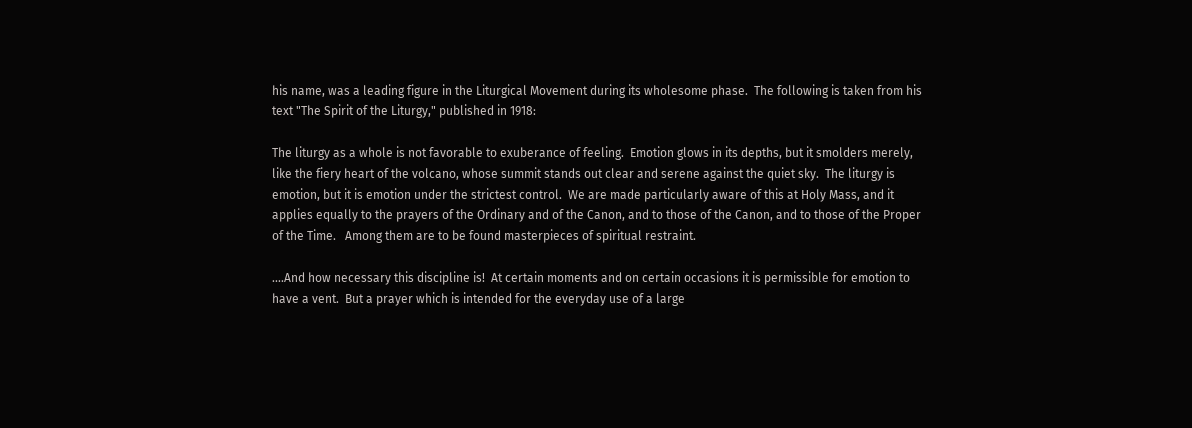his name, was a leading figure in the Liturgical Movement during its wholesome phase.  The following is taken from his text "The Spirit of the Liturgy," published in 1918:

The liturgy as a whole is not favorable to exuberance of feeling.  Emotion glows in its depths, but it smolders merely, like the fiery heart of the volcano, whose summit stands out clear and serene against the quiet sky.  The liturgy is emotion, but it is emotion under the strictest control.  We are made particularly aware of this at Holy Mass, and it applies equally to the prayers of the Ordinary and of the Canon, and to those of the Canon, and to those of the Proper of the Time.   Among them are to be found masterpieces of spiritual restraint.

....And how necessary this discipline is!  At certain moments and on certain occasions it is permissible for emotion to have a vent.  But a prayer which is intended for the everyday use of a large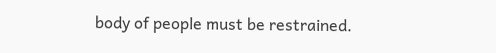body of people must be restrained.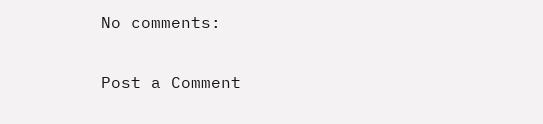No comments:

Post a Comment